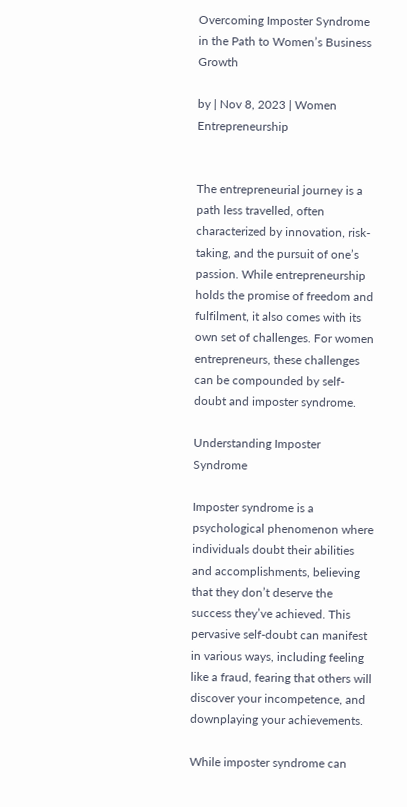Overcoming Imposter Syndrome in the Path to Women’s Business Growth

by | Nov 8, 2023 | Women Entrepreneurship


The entrepreneurial journey is a path less travelled, often characterized by innovation, risk-taking, and the pursuit of one’s passion. While entrepreneurship holds the promise of freedom and fulfilment, it also comes with its own set of challenges. For women entrepreneurs, these challenges can be compounded by self-doubt and imposter syndrome.

Understanding Imposter Syndrome

Imposter syndrome is a psychological phenomenon where individuals doubt their abilities and accomplishments, believing that they don’t deserve the success they’ve achieved. This pervasive self-doubt can manifest in various ways, including feeling like a fraud, fearing that others will discover your incompetence, and downplaying your achievements.

While imposter syndrome can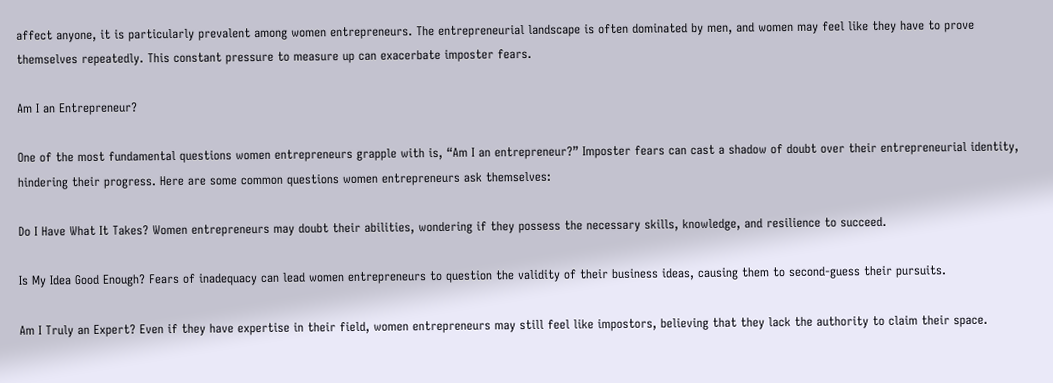affect anyone, it is particularly prevalent among women entrepreneurs. The entrepreneurial landscape is often dominated by men, and women may feel like they have to prove themselves repeatedly. This constant pressure to measure up can exacerbate imposter fears.

Am I an Entrepreneur?

One of the most fundamental questions women entrepreneurs grapple with is, “Am I an entrepreneur?” Imposter fears can cast a shadow of doubt over their entrepreneurial identity, hindering their progress. Here are some common questions women entrepreneurs ask themselves:

Do I Have What It Takes? Women entrepreneurs may doubt their abilities, wondering if they possess the necessary skills, knowledge, and resilience to succeed.

Is My Idea Good Enough? Fears of inadequacy can lead women entrepreneurs to question the validity of their business ideas, causing them to second-guess their pursuits.

Am I Truly an Expert? Even if they have expertise in their field, women entrepreneurs may still feel like impostors, believing that they lack the authority to claim their space.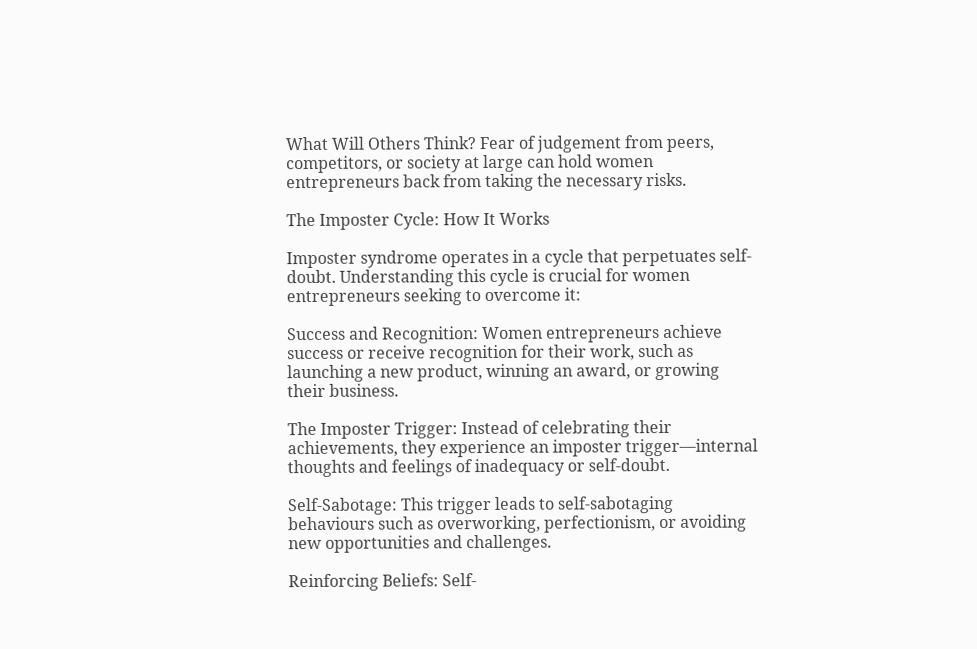What Will Others Think? Fear of judgement from peers, competitors, or society at large can hold women entrepreneurs back from taking the necessary risks.

The Imposter Cycle: How It Works

Imposter syndrome operates in a cycle that perpetuates self-doubt. Understanding this cycle is crucial for women entrepreneurs seeking to overcome it:

Success and Recognition: Women entrepreneurs achieve success or receive recognition for their work, such as launching a new product, winning an award, or growing their business.

The Imposter Trigger: Instead of celebrating their achievements, they experience an imposter trigger—internal thoughts and feelings of inadequacy or self-doubt.

Self-Sabotage: This trigger leads to self-sabotaging behaviours such as overworking, perfectionism, or avoiding new opportunities and challenges.

Reinforcing Beliefs: Self-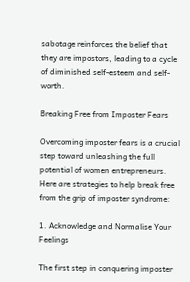sabotage reinforces the belief that they are impostors, leading to a cycle of diminished self-esteem and self-worth.

Breaking Free from Imposter Fears

Overcoming imposter fears is a crucial step toward unleashing the full potential of women entrepreneurs. Here are strategies to help break free from the grip of imposter syndrome:

1. Acknowledge and Normalise Your Feelings

The first step in conquering imposter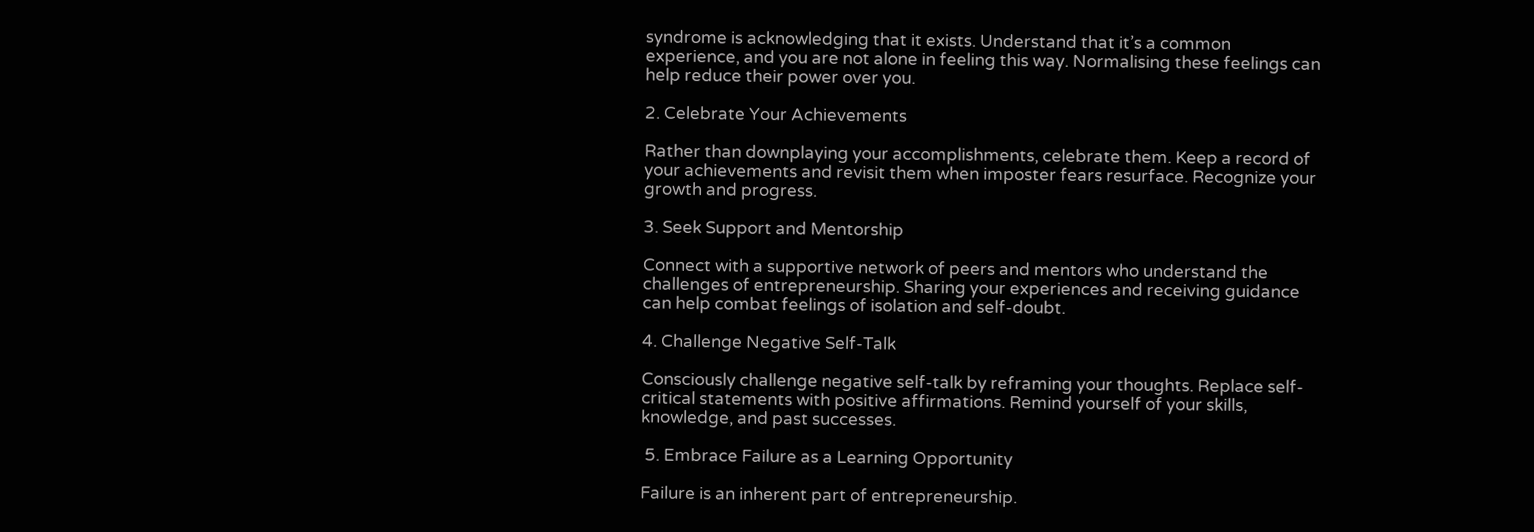syndrome is acknowledging that it exists. Understand that it’s a common experience, and you are not alone in feeling this way. Normalising these feelings can help reduce their power over you.

2. Celebrate Your Achievements

Rather than downplaying your accomplishments, celebrate them. Keep a record of your achievements and revisit them when imposter fears resurface. Recognize your growth and progress.

3. Seek Support and Mentorship

Connect with a supportive network of peers and mentors who understand the challenges of entrepreneurship. Sharing your experiences and receiving guidance can help combat feelings of isolation and self-doubt.

4. Challenge Negative Self-Talk

Consciously challenge negative self-talk by reframing your thoughts. Replace self-critical statements with positive affirmations. Remind yourself of your skills, knowledge, and past successes.

 5. Embrace Failure as a Learning Opportunity

Failure is an inherent part of entrepreneurship.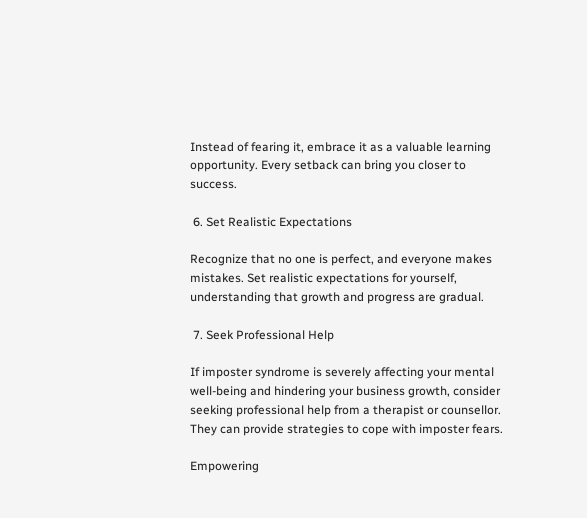Instead of fearing it, embrace it as a valuable learning opportunity. Every setback can bring you closer to success.

 6. Set Realistic Expectations

Recognize that no one is perfect, and everyone makes mistakes. Set realistic expectations for yourself, understanding that growth and progress are gradual.

 7. Seek Professional Help

If imposter syndrome is severely affecting your mental well-being and hindering your business growth, consider seeking professional help from a therapist or counsellor. They can provide strategies to cope with imposter fears.

Empowering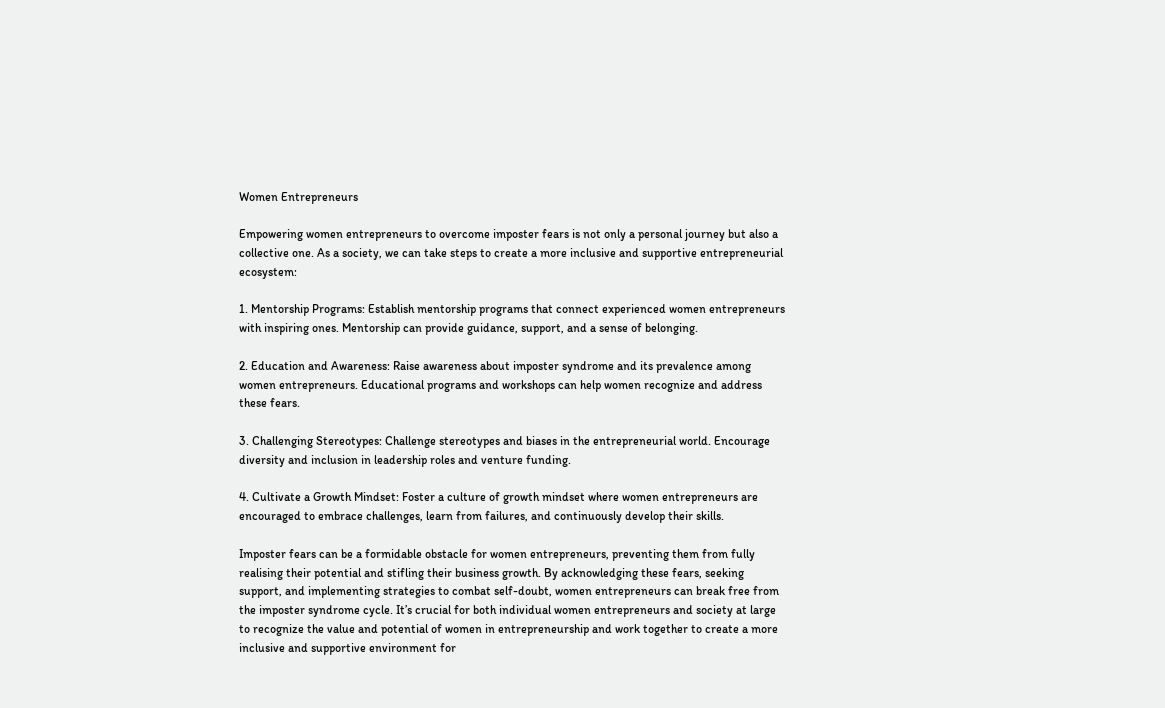Women Entrepreneurs

Empowering women entrepreneurs to overcome imposter fears is not only a personal journey but also a collective one. As a society, we can take steps to create a more inclusive and supportive entrepreneurial ecosystem:

1. Mentorship Programs: Establish mentorship programs that connect experienced women entrepreneurs with inspiring ones. Mentorship can provide guidance, support, and a sense of belonging.

2. Education and Awareness: Raise awareness about imposter syndrome and its prevalence among women entrepreneurs. Educational programs and workshops can help women recognize and address these fears.

3. Challenging Stereotypes: Challenge stereotypes and biases in the entrepreneurial world. Encourage diversity and inclusion in leadership roles and venture funding.

4. Cultivate a Growth Mindset: Foster a culture of growth mindset where women entrepreneurs are encouraged to embrace challenges, learn from failures, and continuously develop their skills.

Imposter fears can be a formidable obstacle for women entrepreneurs, preventing them from fully realising their potential and stifling their business growth. By acknowledging these fears, seeking support, and implementing strategies to combat self-doubt, women entrepreneurs can break free from the imposter syndrome cycle. It’s crucial for both individual women entrepreneurs and society at large to recognize the value and potential of women in entrepreneurship and work together to create a more inclusive and supportive environment for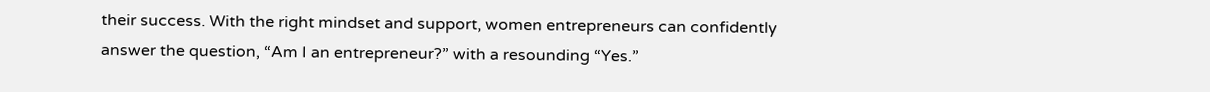their success. With the right mindset and support, women entrepreneurs can confidently answer the question, “Am I an entrepreneur?” with a resounding “Yes.”